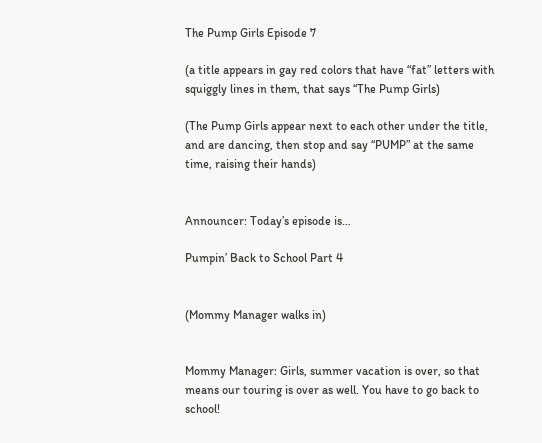The Pump Girls Episode 7

(a title appears in gay red colors that have “fat” letters with squiggly lines in them, that says “The Pump Girls)

(The Pump Girls appear next to each other under the title, and are dancing, then stop and say “PUMP” at the same time, raising their hands)


Announcer: Today’s episode is…

Pumpin’ Back to School Part 4


(Mommy Manager walks in)


Mommy Manager: Girls, summer vacation is over, so that means our touring is over as well. You have to go back to school!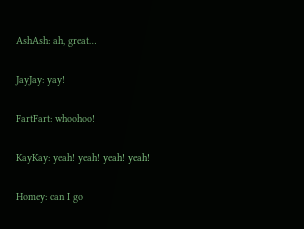AshAsh: ah, great…


JayJay: yay!


FartFart: whoohoo!


KayKay: yeah! yeah! yeah! yeah!


Homey: can I go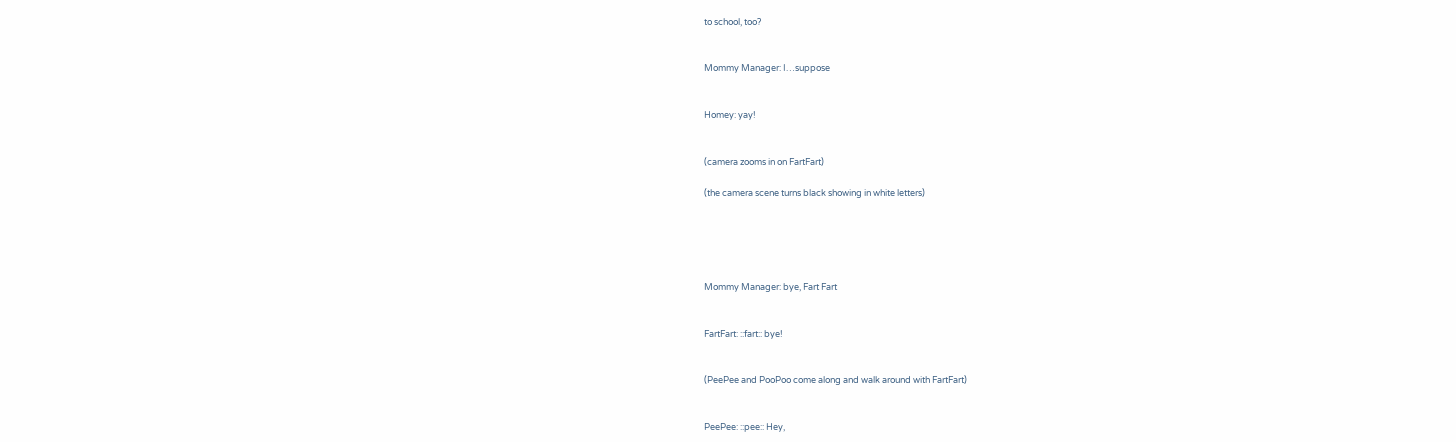to school, too?


Mommy Manager: I…suppose


Homey: yay!


(camera zooms in on FartFart)

(the camera scene turns black showing in white letters)





Mommy Manager: bye, Fart Fart


FartFart: ::fart:: bye!


(PeePee and PooPoo come along and walk around with FartFart)


PeePee: ::pee:: Hey,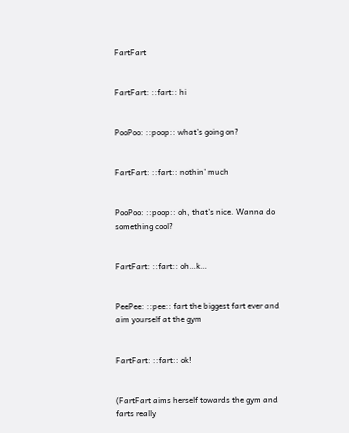FartFart


FartFart: ::fart:: hi


PooPoo: ::poop:: what’s going on?


FartFart: ::fart:: nothin’ much


PooPoo: ::poop:: oh, that’s nice. Wanna do something cool?


FartFart: ::fart:: oh…k…


PeePee: ::pee:: fart the biggest fart ever and aim yourself at the gym


FartFart: ::fart:: ok!


(FartFart aims herself towards the gym and farts really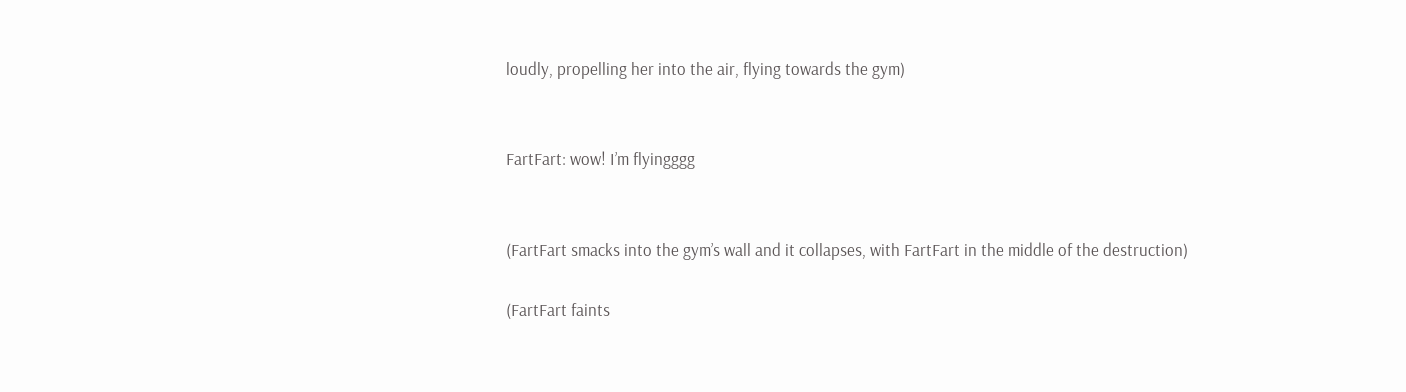loudly, propelling her into the air, flying towards the gym)


FartFart: wow! I’m flyingggg


(FartFart smacks into the gym’s wall and it collapses, with FartFart in the middle of the destruction)

(FartFart faints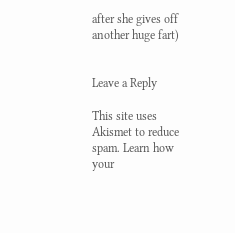after she gives off another huge fart)


Leave a Reply

This site uses Akismet to reduce spam. Learn how your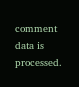comment data is processed.